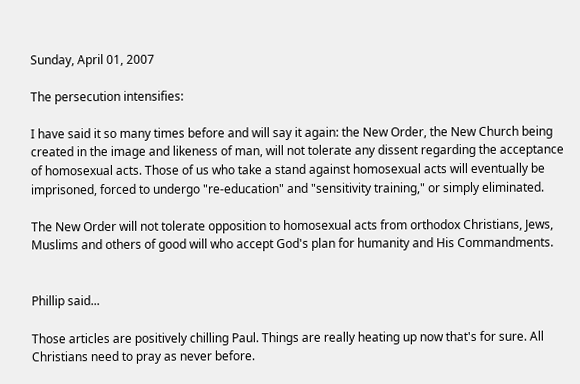Sunday, April 01, 2007

The persecution intensifies:

I have said it so many times before and will say it again: the New Order, the New Church being created in the image and likeness of man, will not tolerate any dissent regarding the acceptance of homosexual acts. Those of us who take a stand against homosexual acts will eventually be imprisoned, forced to undergo "re-education" and "sensitivity training," or simply eliminated.

The New Order will not tolerate opposition to homosexual acts from orthodox Christians, Jews, Muslims and others of good will who accept God's plan for humanity and His Commandments.


Phillip said...

Those articles are positively chilling Paul. Things are really heating up now that's for sure. All Christians need to pray as never before.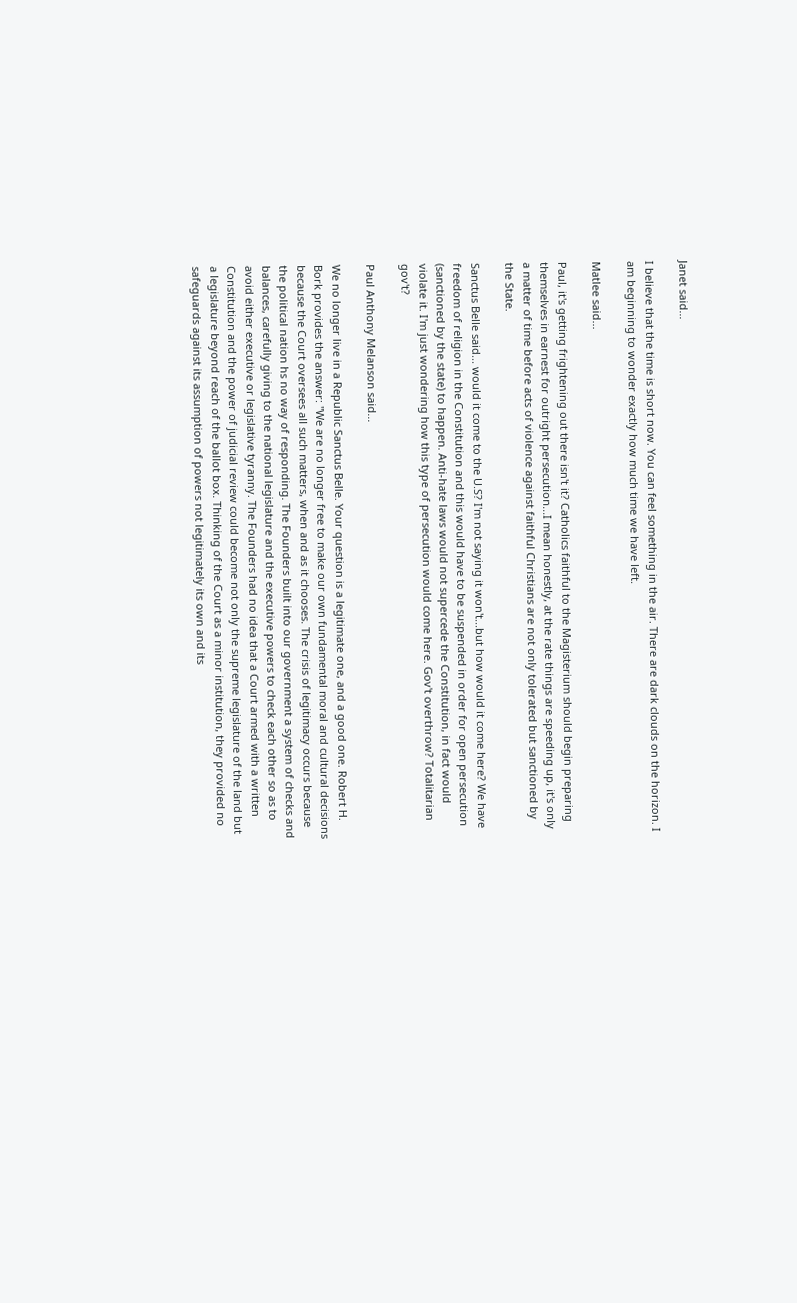Janet said...

I believe that the time is short now. You can feel something in the air. There are dark clouds on the horizon. I am beginning to wonder exactly how much time we have left.

Matlee said...

Paul, it's getting frightening out there isn't it? Catholics faithful to the Magisterium should begin preparing themselves in earnest for outright persecution...I mean honestly, at the rate things are speeding up, it's only a matter of time before acts of violence against faithful Christians are not only tolerated but sanctioned by the State.

Sanctus Belle said... would it come to the U.S? I'm not saying it won't...but how would it come here? We have freedom of religion in the Constitution and this would have to be suspended in order for open persecution (sanctioned by the state) to happen. Anti-hate laws would not supercede the Constitution, in fact would violate it. I'm just wondering how this type of persecution would come here. Gov't overthrow? Totalitarian gov't?

Paul Anthony Melanson said...

We no longer live in a Republic Sanctus Belle. Your question is a legitimate one, and a good one. Robert H. Bork provides the answer: "We are no longer free to make our own fundamental moral and cultural decisions because the Court oversees all such matters, when and as it chooses. The crisis of legitimacy occurs because the political nation hs no way of responding. The Founders built into our government a system of checks and balances, carefully giving to the national legislature and the executive powers to check each other so as to avoid either executive or legislative tyranny. The Founders had no idea that a Court armed with a written Constitution and the power of judicial review could become not only the supreme legislature of the land but a legislature beyond reach of the ballot box. Thinking of the Court as a minor institution, they provided no safeguards against its assumption of powers not legitimately its own and its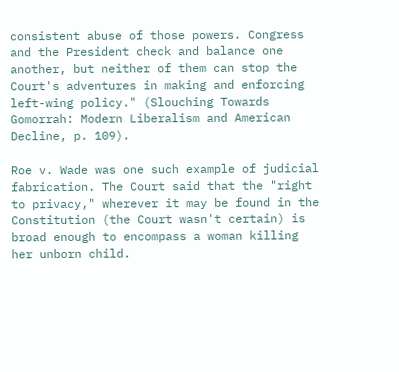consistent abuse of those powers. Congress and the President check and balance one another, but neither of them can stop the Court's adventures in making and enforcing left-wing policy." (Slouching Towards Gomorrah: Modern Liberalism and American Decline, p. 109).

Roe v. Wade was one such example of judicial fabrication. The Court said that the "right to privacy," wherever it may be found in the Constitution (the Court wasn't certain) is broad enough to encompass a woman killing her unborn child.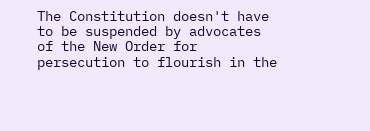The Constitution doesn't have to be suspended by advocates of the New Order for persecution to flourish in the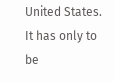United States. It has only to be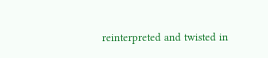reinterpreted and twisted in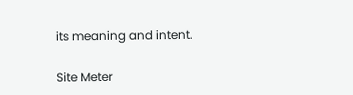its meaning and intent.

Site Meter